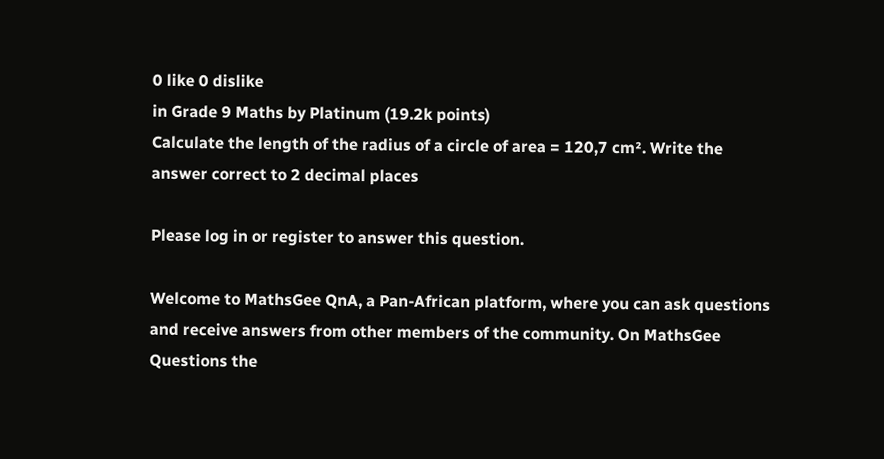0 like 0 dislike
in Grade 9 Maths by Platinum (19.2k points)
Calculate the length of the radius of a circle of area = 120,7 cm². Write the answer correct to 2 decimal places

Please log in or register to answer this question.

Welcome to MathsGee QnA, a Pan-African platform, where you can ask questions and receive answers from other members of the community. On MathsGee Questions the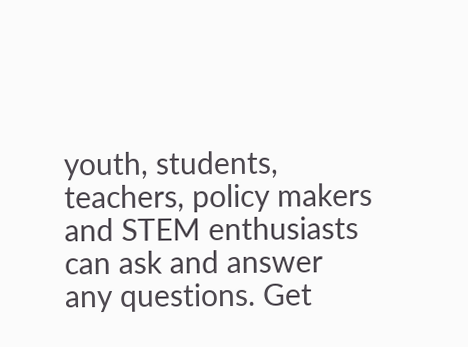youth, students, teachers, policy makers and STEM enthusiasts can ask and answer any questions. Get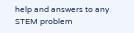help and answers to any STEM problem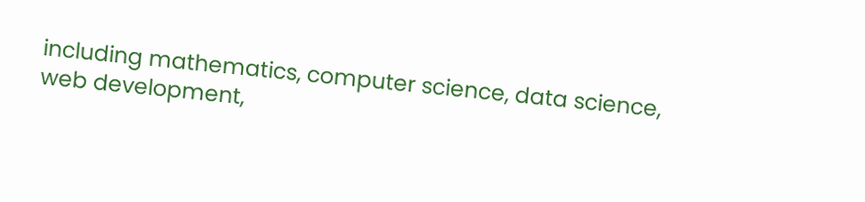including mathematics, computer science, data science, web development,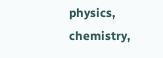physics, chemistry,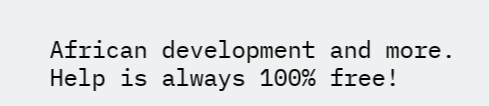African development and more. Help is always 100% free!